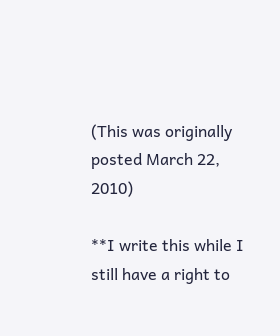(This was originally posted March 22, 2010)

**I write this while I still have a right to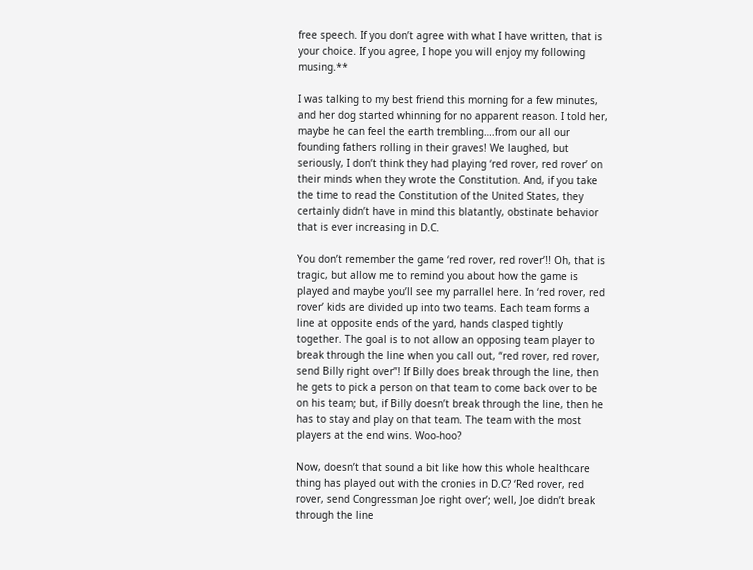free speech. If you don’t agree with what I have written, that is your choice. If you agree, I hope you will enjoy my following musing.**

I was talking to my best friend this morning for a few minutes, and her dog started whinning for no apparent reason. I told her, maybe he can feel the earth trembling….from our all our founding fathers rolling in their graves! We laughed, but seriously, I don’t think they had playing ‘red rover, red rover’ on their minds when they wrote the Constitution. And, if you take the time to read the Constitution of the United States, they certainly didn’t have in mind this blatantly, obstinate behavior that is ever increasing in D.C.

You don’t remember the game ‘red rover, red rover’!! Oh, that is tragic, but allow me to remind you about how the game is played and maybe you’ll see my parrallel here. In ‘red rover, red rover’ kids are divided up into two teams. Each team forms a line at opposite ends of the yard, hands clasped tightly together. The goal is to not allow an opposing team player to break through the line when you call out, “red rover, red rover, send Billy right over”! If Billy does break through the line, then he gets to pick a person on that team to come back over to be on his team; but, if Billy doesn’t break through the line, then he has to stay and play on that team. The team with the most players at the end wins. Woo-hoo?

Now, doesn’t that sound a bit like how this whole healthcare thing has played out with the cronies in D.C? ‘Red rover, red rover, send Congressman Joe right over’; well, Joe didn’t break through the line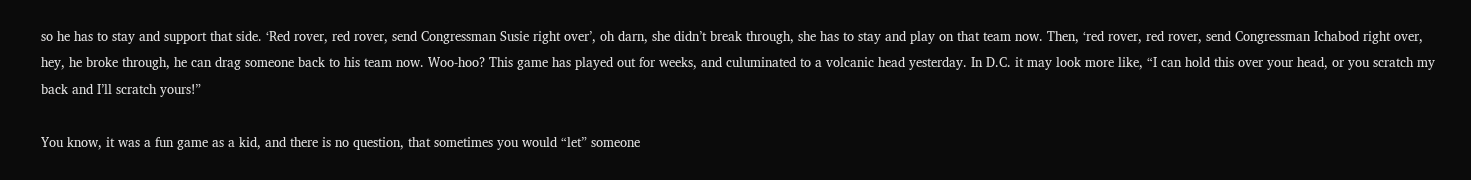so he has to stay and support that side. ‘Red rover, red rover, send Congressman Susie right over’, oh darn, she didn’t break through, she has to stay and play on that team now. Then, ‘red rover, red rover, send Congressman Ichabod right over, hey, he broke through, he can drag someone back to his team now. Woo-hoo? This game has played out for weeks, and culuminated to a volcanic head yesterday. In D.C. it may look more like, “I can hold this over your head, or you scratch my back and I’ll scratch yours!”

You know, it was a fun game as a kid, and there is no question, that sometimes you would “let” someone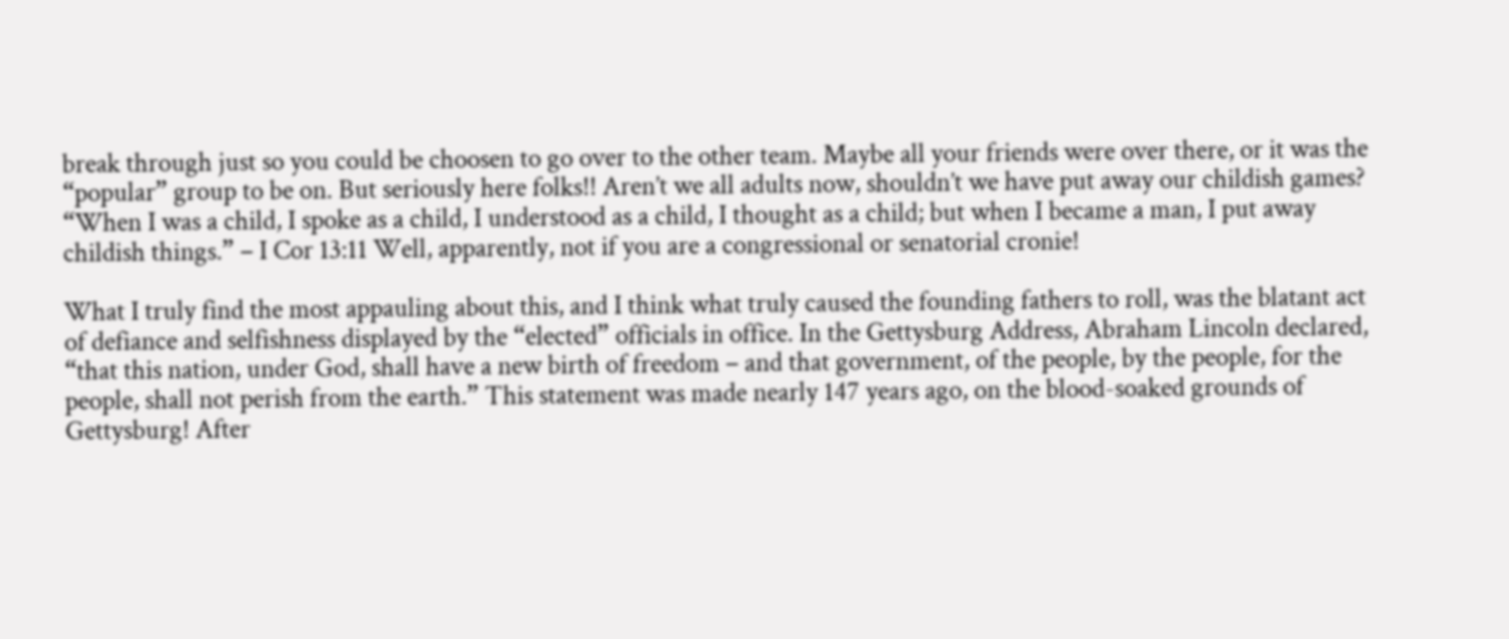break through just so you could be choosen to go over to the other team. Maybe all your friends were over there, or it was the “popular” group to be on. But seriously here folks!! Aren’t we all adults now, shouldn’t we have put away our childish games? “When I was a child, I spoke as a child, I understood as a child, I thought as a child; but when I became a man, I put away childish things.” – I Cor 13:11 Well, apparently, not if you are a congressional or senatorial cronie!

What I truly find the most appauling about this, and I think what truly caused the founding fathers to roll, was the blatant act of defiance and selfishness displayed by the “elected” officials in office. In the Gettysburg Address, Abraham Lincoln declared, “that this nation, under God, shall have a new birth of freedom – and that government, of the people, by the people, for the people, shall not perish from the earth.” This statement was made nearly 147 years ago, on the blood-soaked grounds of Gettysburg! After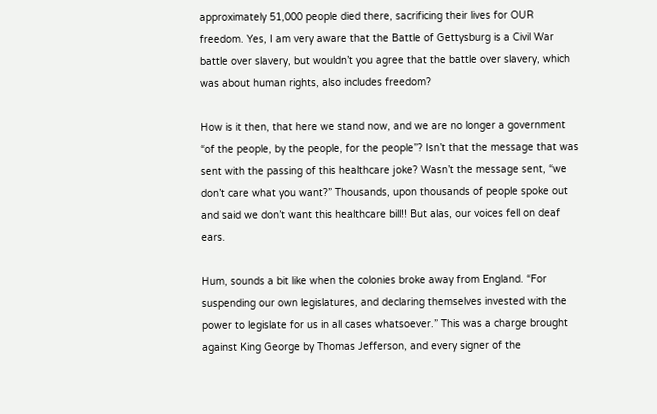approximately 51,000 people died there, sacrificing their lives for OUR freedom. Yes, I am very aware that the Battle of Gettysburg is a Civil War battle over slavery, but wouldn’t you agree that the battle over slavery, which was about human rights, also includes freedom?

How is it then, that here we stand now, and we are no longer a government “of the people, by the people, for the people”? Isn’t that the message that was sent with the passing of this healthcare joke? Wasn’t the message sent, “we don’t care what you want?” Thousands, upon thousands of people spoke out and said we don’t want this healthcare bill!! But alas, our voices fell on deaf ears.

Hum, sounds a bit like when the colonies broke away from England. “For suspending our own legislatures, and declaring themselves invested with the power to legislate for us in all cases whatsoever.” This was a charge brought against King George by Thomas Jefferson, and every signer of the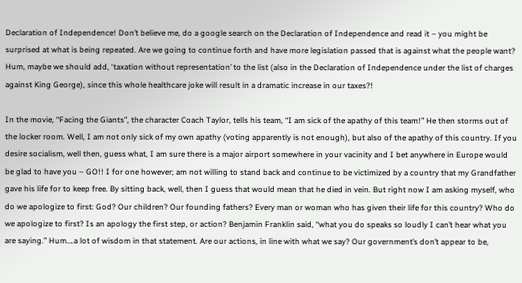Declaration of Independence! Don’t believe me, do a google search on the Declaration of Independence and read it – you might be surprised at what is being repeated. Are we going to continue forth and have more legislation passed that is against what the people want? Hum, maybe we should add, ‘taxation without representation’ to the list (also in the Declaration of Independence under the list of charges against King George), since this whole healthcare joke will result in a dramatic increase in our taxes?!

In the movie, “Facing the Giants”, the character Coach Taylor, tells his team, “I am sick of the apathy of this team!” He then storms out of the locker room. Well, I am not only sick of my own apathy (voting apparently is not enough), but also of the apathy of this country. If you desire socialism, well then, guess what, I am sure there is a major airport somewhere in your vacinity and I bet anywhere in Europe would be glad to have you – GO!! I for one however; am not willing to stand back and continue to be victimized by a country that my Grandfather gave his life for to keep free. By sitting back, well, then I guess that would mean that he died in vein. But right now I am asking myself, who do we apologize to first: God? Our children? Our founding fathers? Every man or woman who has given their life for this country? Who do we apologize to first? Is an apology the first step, or action? Benjamin Franklin said, “what you do speaks so loudly I can’t hear what you are saying.” Hum….a lot of wisdom in that statement. Are our actions, in line with what we say? Our government’s don’t appear to be,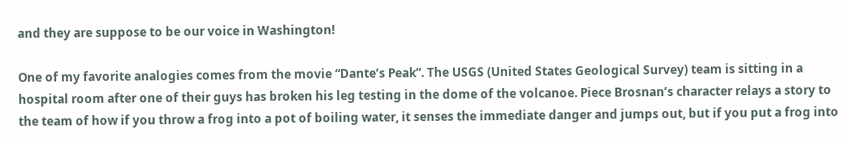and they are suppose to be our voice in Washington!

One of my favorite analogies comes from the movie “Dante’s Peak”. The USGS (United States Geological Survey) team is sitting in a hospital room after one of their guys has broken his leg testing in the dome of the volcanoe. Piece Brosnan’s character relays a story to the team of how if you throw a frog into a pot of boiling water, it senses the immediate danger and jumps out, but if you put a frog into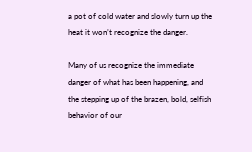a pot of cold water and slowly turn up the heat it won’t recognize the danger.

Many of us recognize the immediate danger of what has been happening, and the stepping up of the brazen, bold, selfish behavior of our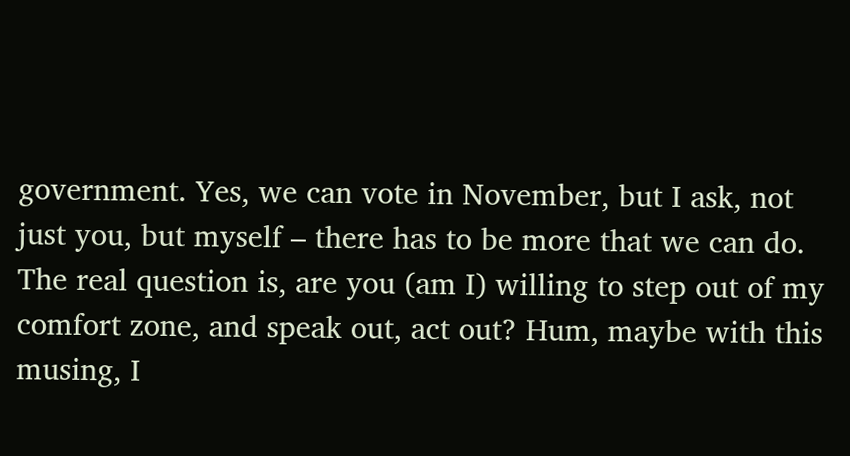government. Yes, we can vote in November, but I ask, not just you, but myself – there has to be more that we can do. The real question is, are you (am I) willing to step out of my comfort zone, and speak out, act out? Hum, maybe with this musing, I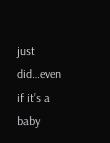just did…even if it’s a baby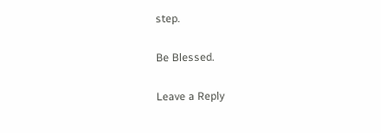step.

Be Blessed.

Leave a Reply